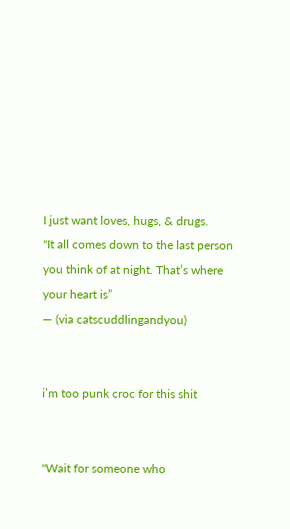I just want loves, hugs, & drugs.
"It all comes down to the last person you think of at night. That’s where your heart is”
— (via catscuddlingandyou)


i’m too punk croc for this shit


"Wait for someone who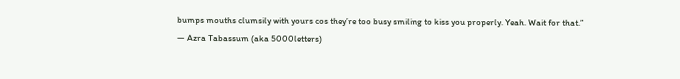bumps mouths clumsily with yours cos they’re too busy smiling to kiss you properly. Yeah. Wait for that.”
— Azra Tabassum (aka 5000letters)